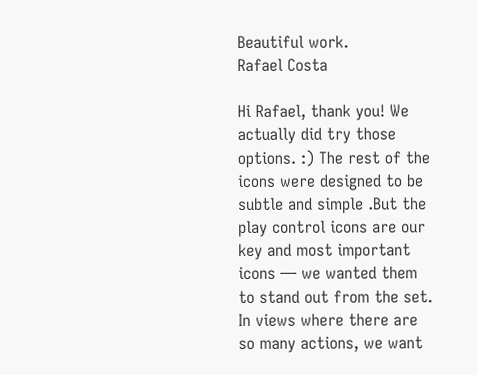Beautiful work.
Rafael Costa

Hi Rafael, thank you! We actually did try those options. :) The rest of the icons were designed to be subtle and simple .But the play control icons are our key and most important icons — we wanted them to stand out from the set. In views where there are so many actions, we want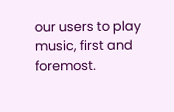our users to play music, first and foremost.